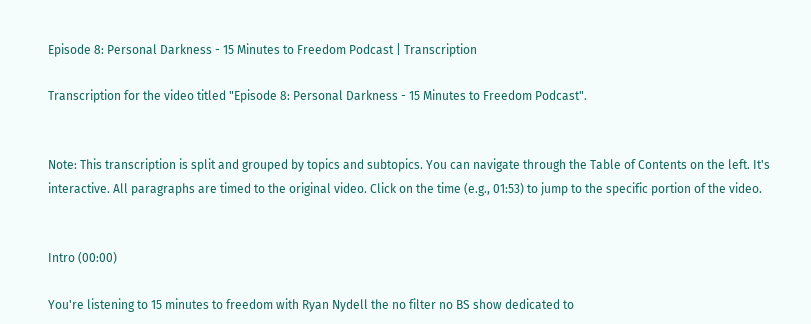Episode 8: Personal Darkness - 15 Minutes to Freedom Podcast | Transcription

Transcription for the video titled "Episode 8: Personal Darkness - 15 Minutes to Freedom Podcast".


Note: This transcription is split and grouped by topics and subtopics. You can navigate through the Table of Contents on the left. It's interactive. All paragraphs are timed to the original video. Click on the time (e.g., 01:53) to jump to the specific portion of the video.


Intro (00:00)

You're listening to 15 minutes to freedom with Ryan Nydell the no filter no BS show dedicated to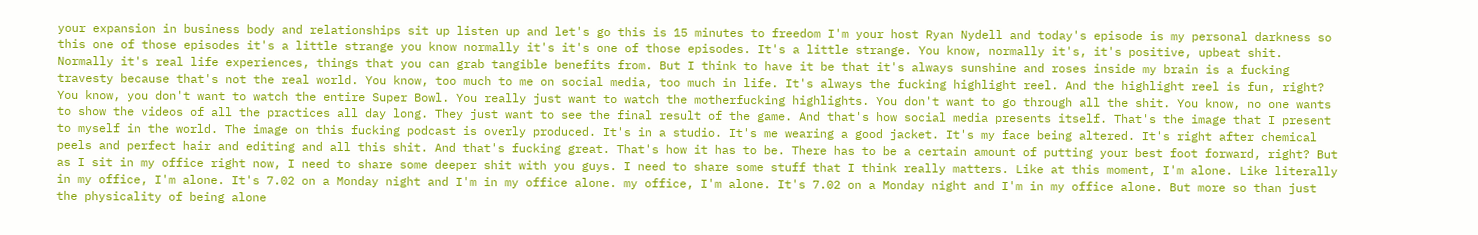your expansion in business body and relationships sit up listen up and let's go this is 15 minutes to freedom I'm your host Ryan Nydell and today's episode is my personal darkness so this one of those episodes it's a little strange you know normally it's it's one of those episodes. It's a little strange. You know, normally it's, it's positive, upbeat shit. Normally it's real life experiences, things that you can grab tangible benefits from. But I think to have it be that it's always sunshine and roses inside my brain is a fucking travesty because that's not the real world. You know, too much to me on social media, too much in life. It's always the fucking highlight reel. And the highlight reel is fun, right? You know, you don't want to watch the entire Super Bowl. You really just want to watch the motherfucking highlights. You don't want to go through all the shit. You know, no one wants to show the videos of all the practices all day long. They just want to see the final result of the game. And that's how social media presents itself. That's the image that I present to myself in the world. The image on this fucking podcast is overly produced. It's in a studio. It's me wearing a good jacket. It's my face being altered. It's right after chemical peels and perfect hair and editing and all this shit. And that's fucking great. That's how it has to be. There has to be a certain amount of putting your best foot forward, right? But as I sit in my office right now, I need to share some deeper shit with you guys. I need to share some stuff that I think really matters. Like at this moment, I'm alone. Like literally in my office, I'm alone. It's 7.02 on a Monday night and I'm in my office alone. my office, I'm alone. It's 7.02 on a Monday night and I'm in my office alone. But more so than just the physicality of being alone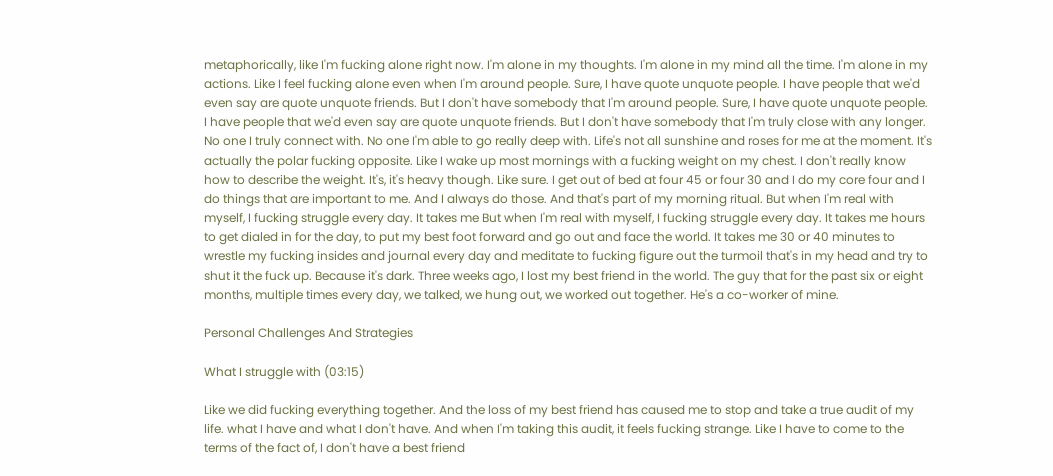metaphorically, like I'm fucking alone right now. I'm alone in my thoughts. I'm alone in my mind all the time. I'm alone in my actions. Like I feel fucking alone even when I'm around people. Sure, I have quote unquote people. I have people that we'd even say are quote unquote friends. But I don't have somebody that I'm around people. Sure, I have quote unquote people. I have people that we'd even say are quote unquote friends. But I don't have somebody that I'm truly close with any longer. No one I truly connect with. No one I'm able to go really deep with. Life's not all sunshine and roses for me at the moment. It's actually the polar fucking opposite. Like I wake up most mornings with a fucking weight on my chest. I don't really know how to describe the weight. It's, it's heavy though. Like sure. I get out of bed at four 45 or four 30 and I do my core four and I do things that are important to me. And I always do those. And that's part of my morning ritual. But when I'm real with myself, I fucking struggle every day. It takes me But when I'm real with myself, I fucking struggle every day. It takes me hours to get dialed in for the day, to put my best foot forward and go out and face the world. It takes me 30 or 40 minutes to wrestle my fucking insides and journal every day and meditate to fucking figure out the turmoil that's in my head and try to shut it the fuck up. Because it's dark. Three weeks ago, I lost my best friend in the world. The guy that for the past six or eight months, multiple times every day, we talked, we hung out, we worked out together. He's a co-worker of mine.

Personal Challenges And Strategies

What I struggle with (03:15)

Like we did fucking everything together. And the loss of my best friend has caused me to stop and take a true audit of my life. what I have and what I don't have. And when I'm taking this audit, it feels fucking strange. Like I have to come to the terms of the fact of, I don't have a best friend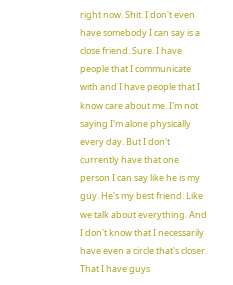right now. Shit. I don't even have somebody I can say is a close friend. Sure. I have people that I communicate with and I have people that I know care about me. I'm not saying I'm alone physically every day. But I don't currently have that one person I can say like he is my guy. He's my best friend. Like we talk about everything. And I don't know that I necessarily have even a circle that's closer. That I have guys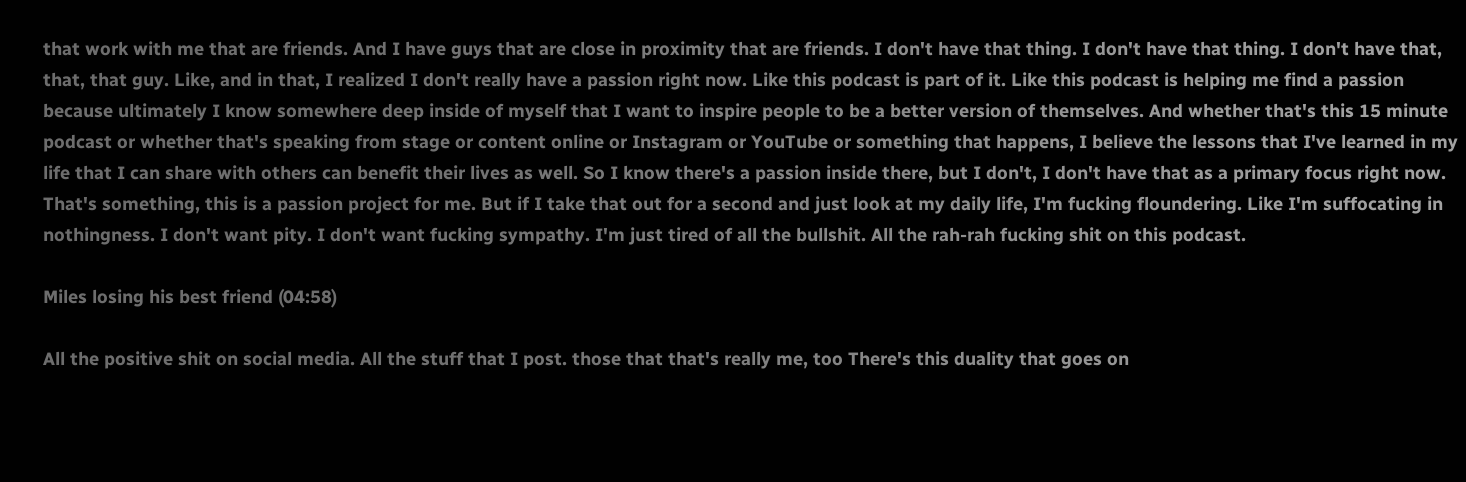that work with me that are friends. And I have guys that are close in proximity that are friends. I don't have that thing. I don't have that thing. I don't have that, that, that guy. Like, and in that, I realized I don't really have a passion right now. Like this podcast is part of it. Like this podcast is helping me find a passion because ultimately I know somewhere deep inside of myself that I want to inspire people to be a better version of themselves. And whether that's this 15 minute podcast or whether that's speaking from stage or content online or Instagram or YouTube or something that happens, I believe the lessons that I've learned in my life that I can share with others can benefit their lives as well. So I know there's a passion inside there, but I don't, I don't have that as a primary focus right now. That's something, this is a passion project for me. But if I take that out for a second and just look at my daily life, I'm fucking floundering. Like I'm suffocating in nothingness. I don't want pity. I don't want fucking sympathy. I'm just tired of all the bullshit. All the rah-rah fucking shit on this podcast.

Miles losing his best friend (04:58)

All the positive shit on social media. All the stuff that I post. those that that's really me, too There's this duality that goes on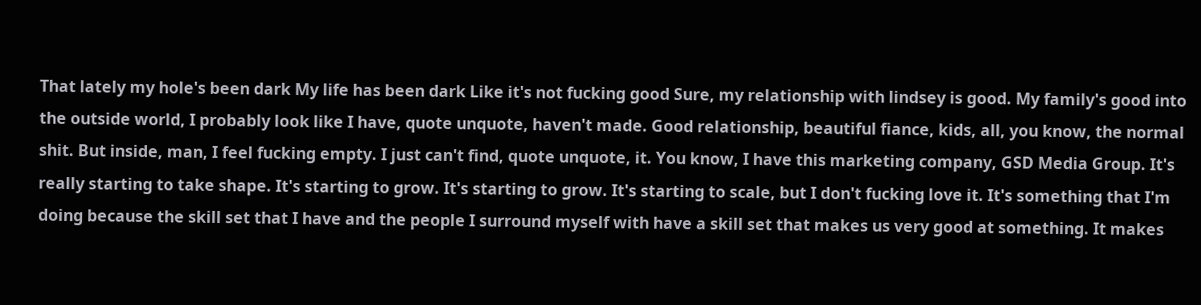That lately my hole's been dark My life has been dark Like it's not fucking good Sure, my relationship with lindsey is good. My family's good into the outside world, I probably look like I have, quote unquote, haven't made. Good relationship, beautiful fiance, kids, all, you know, the normal shit. But inside, man, I feel fucking empty. I just can't find, quote unquote, it. You know, I have this marketing company, GSD Media Group. It's really starting to take shape. It's starting to grow. It's starting to grow. It's starting to scale, but I don't fucking love it. It's something that I'm doing because the skill set that I have and the people I surround myself with have a skill set that makes us very good at something. It makes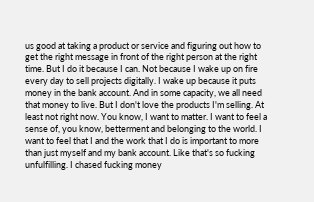us good at taking a product or service and figuring out how to get the right message in front of the right person at the right time. But I do it because I can. Not because I wake up on fire every day to sell projects digitally. I wake up because it puts money in the bank account. And in some capacity, we all need that money to live. But I don't love the products I'm selling. At least not right now. You know, I want to matter. I want to feel a sense of, you know, betterment and belonging to the world. I want to feel that I and the work that I do is important to more than just myself and my bank account. Like that's so fucking unfulfilling. I chased fucking money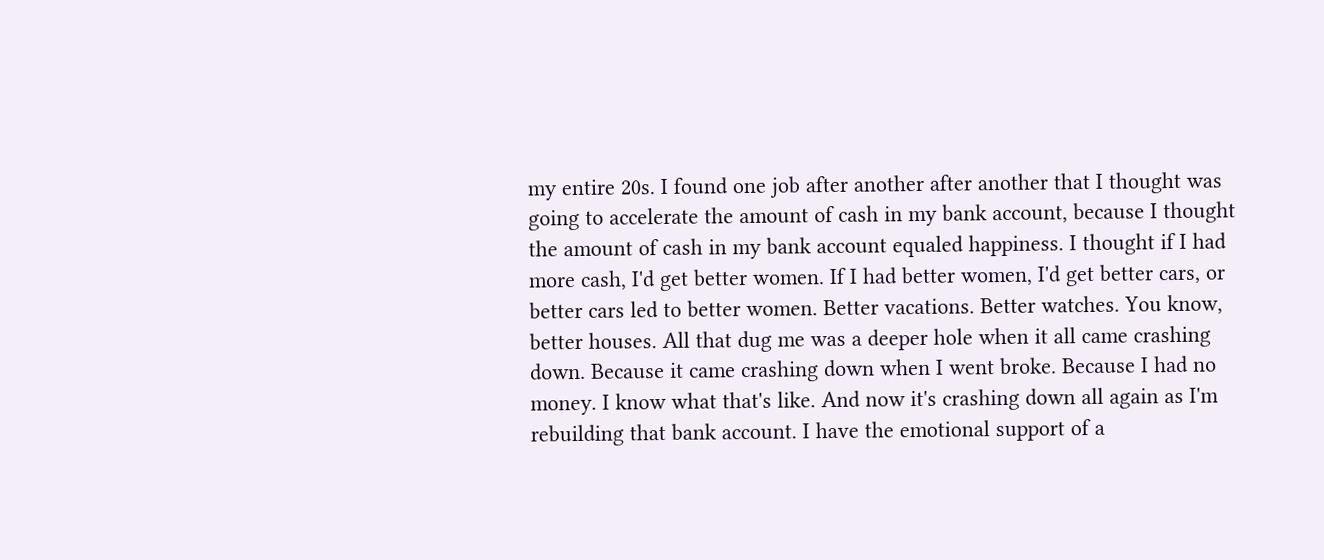my entire 20s. I found one job after another after another that I thought was going to accelerate the amount of cash in my bank account, because I thought the amount of cash in my bank account equaled happiness. I thought if I had more cash, I'd get better women. If I had better women, I'd get better cars, or better cars led to better women. Better vacations. Better watches. You know, better houses. All that dug me was a deeper hole when it all came crashing down. Because it came crashing down when I went broke. Because I had no money. I know what that's like. And now it's crashing down all again as I'm rebuilding that bank account. I have the emotional support of a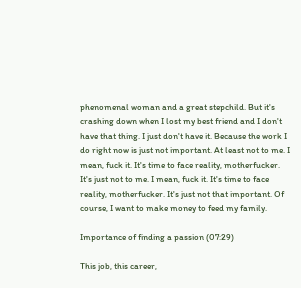phenomenal woman and a great stepchild. But it's crashing down when I lost my best friend and I don't have that thing. I just don't have it. Because the work I do right now is just not important. At least not to me. I mean, fuck it. It's time to face reality, motherfucker. It's just not to me. I mean, fuck it. It's time to face reality, motherfucker. It's just not that important. Of course, I want to make money to feed my family.

Importance of finding a passion (07:29)

This job, this career,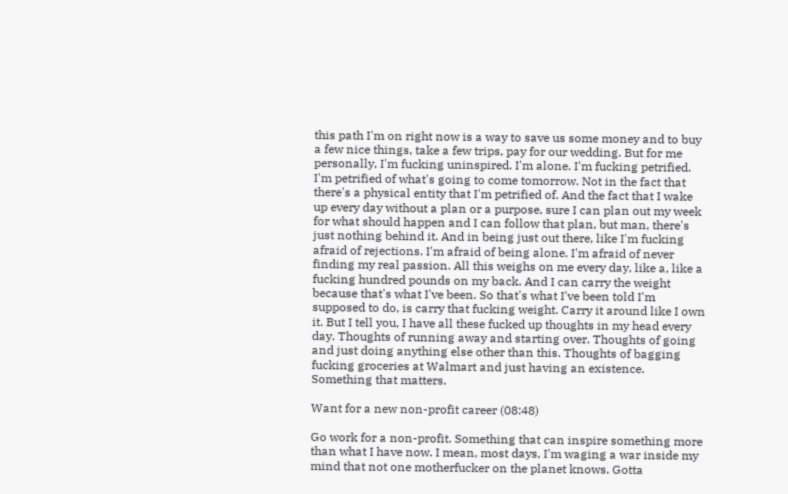this path I'm on right now is a way to save us some money and to buy a few nice things, take a few trips, pay for our wedding. But for me personally, I'm fucking uninspired. I'm alone. I'm fucking petrified. I'm petrified of what's going to come tomorrow. Not in the fact that there's a physical entity that I'm petrified of. And the fact that I wake up every day without a plan or a purpose, sure I can plan out my week for what should happen and I can follow that plan, but man, there's just nothing behind it. And in being just out there, like I'm fucking afraid of rejections. I'm afraid of being alone. I'm afraid of never finding my real passion. All this weighs on me every day, like a, like a fucking hundred pounds on my back. And I can carry the weight because that's what I've been. So that's what I've been told I'm supposed to do, is carry that fucking weight. Carry it around like I own it. But I tell you, I have all these fucked up thoughts in my head every day. Thoughts of running away and starting over. Thoughts of going and just doing anything else other than this. Thoughts of bagging fucking groceries at Walmart and just having an existence. Something that matters.

Want for a new non-profit career (08:48)

Go work for a non-profit. Something that can inspire something more than what I have now. I mean, most days, I'm waging a war inside my mind that not one motherfucker on the planet knows. Gotta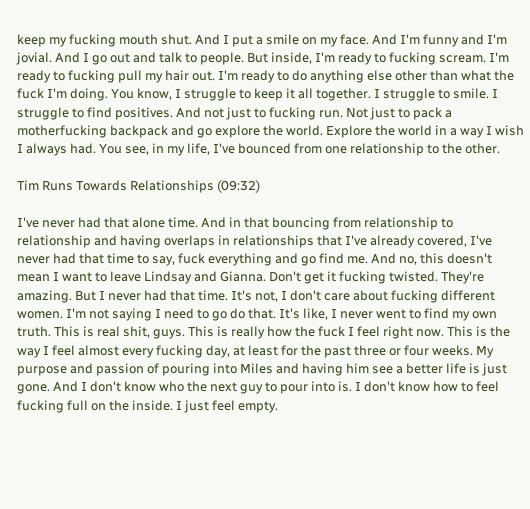keep my fucking mouth shut. And I put a smile on my face. And I'm funny and I'm jovial. And I go out and talk to people. But inside, I'm ready to fucking scream. I'm ready to fucking pull my hair out. I'm ready to do anything else other than what the fuck I'm doing. You know, I struggle to keep it all together. I struggle to smile. I struggle to find positives. And not just to fucking run. Not just to pack a motherfucking backpack and go explore the world. Explore the world in a way I wish I always had. You see, in my life, I've bounced from one relationship to the other.

Tim Runs Towards Relationships (09:32)

I've never had that alone time. And in that bouncing from relationship to relationship and having overlaps in relationships that I've already covered, I've never had that time to say, fuck everything and go find me. And no, this doesn't mean I want to leave Lindsay and Gianna. Don't get it fucking twisted. They're amazing. But I never had that time. It's not, I don't care about fucking different women. I'm not saying I need to go do that. It's like, I never went to find my own truth. This is real shit, guys. This is really how the fuck I feel right now. This is the way I feel almost every fucking day, at least for the past three or four weeks. My purpose and passion of pouring into Miles and having him see a better life is just gone. And I don't know who the next guy to pour into is. I don't know how to feel fucking full on the inside. I just feel empty.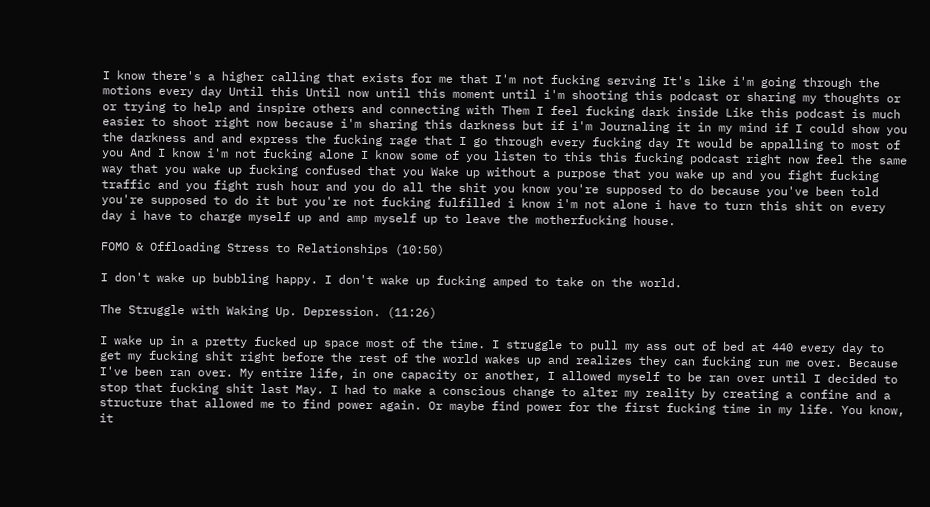I know there's a higher calling that exists for me that I'm not fucking serving It's like i'm going through the motions every day Until this Until now until this moment until i'm shooting this podcast or sharing my thoughts or or trying to help and inspire others and connecting with Them I feel fucking dark inside Like this podcast is much easier to shoot right now because i'm sharing this darkness but if i'm Journaling it in my mind if I could show you the darkness and and express the fucking rage that I go through every fucking day It would be appalling to most of you And I know i'm not fucking alone I know some of you listen to this this fucking podcast right now feel the same way that you wake up fucking confused that you Wake up without a purpose that you wake up and you fight fucking traffic and you fight rush hour and you do all the shit you know you're supposed to do because you've been told you're supposed to do it but you're not fucking fulfilled i know i'm not alone i have to turn this shit on every day i have to charge myself up and amp myself up to leave the motherfucking house.

FOMO & Offloading Stress to Relationships (10:50)

I don't wake up bubbling happy. I don't wake up fucking amped to take on the world.

The Struggle with Waking Up. Depression. (11:26)

I wake up in a pretty fucked up space most of the time. I struggle to pull my ass out of bed at 440 every day to get my fucking shit right before the rest of the world wakes up and realizes they can fucking run me over. Because I've been ran over. My entire life, in one capacity or another, I allowed myself to be ran over until I decided to stop that fucking shit last May. I had to make a conscious change to alter my reality by creating a confine and a structure that allowed me to find power again. Or maybe find power for the first fucking time in my life. You know, it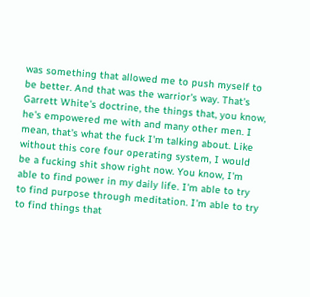was something that allowed me to push myself to be better. And that was the warrior's way. That's Garrett White's doctrine, the things that, you know, he's empowered me with and many other men. I mean, that's what the fuck I'm talking about. Like without this core four operating system, I would be a fucking shit show right now. You know, I'm able to find power in my daily life. I'm able to try to find purpose through meditation. I'm able to try to find things that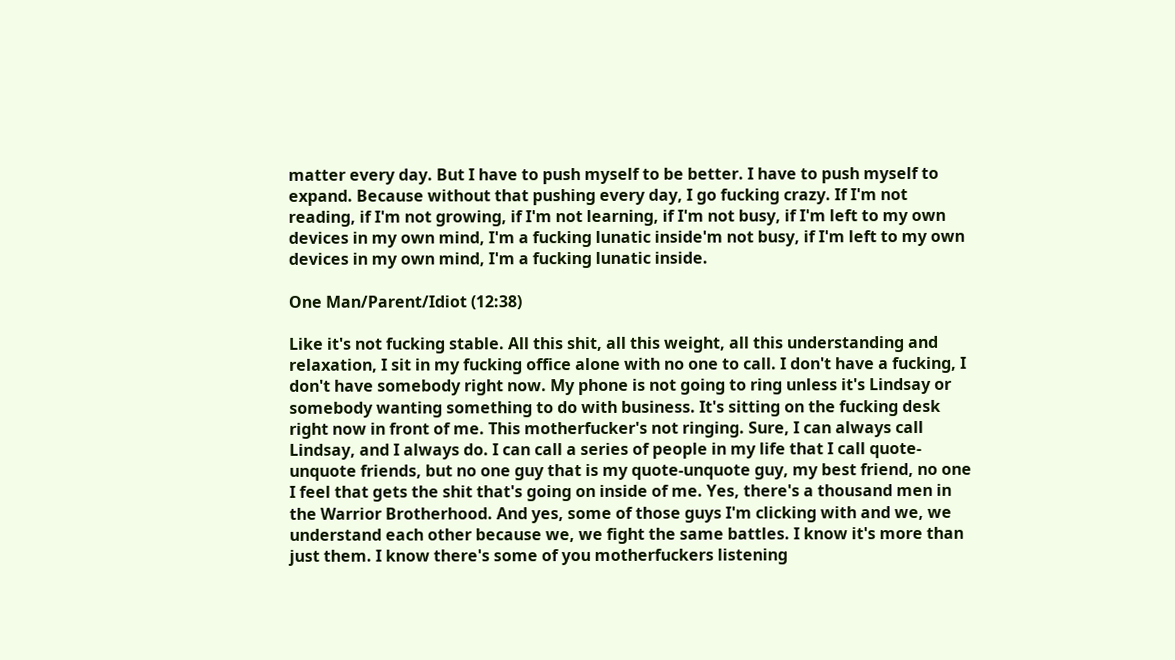matter every day. But I have to push myself to be better. I have to push myself to expand. Because without that pushing every day, I go fucking crazy. If I'm not reading, if I'm not growing, if I'm not learning, if I'm not busy, if I'm left to my own devices in my own mind, I'm a fucking lunatic inside'm not busy, if I'm left to my own devices in my own mind, I'm a fucking lunatic inside.

One Man/Parent/Idiot (12:38)

Like it's not fucking stable. All this shit, all this weight, all this understanding and relaxation, I sit in my fucking office alone with no one to call. I don't have a fucking, I don't have somebody right now. My phone is not going to ring unless it's Lindsay or somebody wanting something to do with business. It's sitting on the fucking desk right now in front of me. This motherfucker's not ringing. Sure, I can always call Lindsay, and I always do. I can call a series of people in my life that I call quote-unquote friends, but no one guy that is my quote-unquote guy, my best friend, no one I feel that gets the shit that's going on inside of me. Yes, there's a thousand men in the Warrior Brotherhood. And yes, some of those guys I'm clicking with and we, we understand each other because we, we fight the same battles. I know it's more than just them. I know there's some of you motherfuckers listening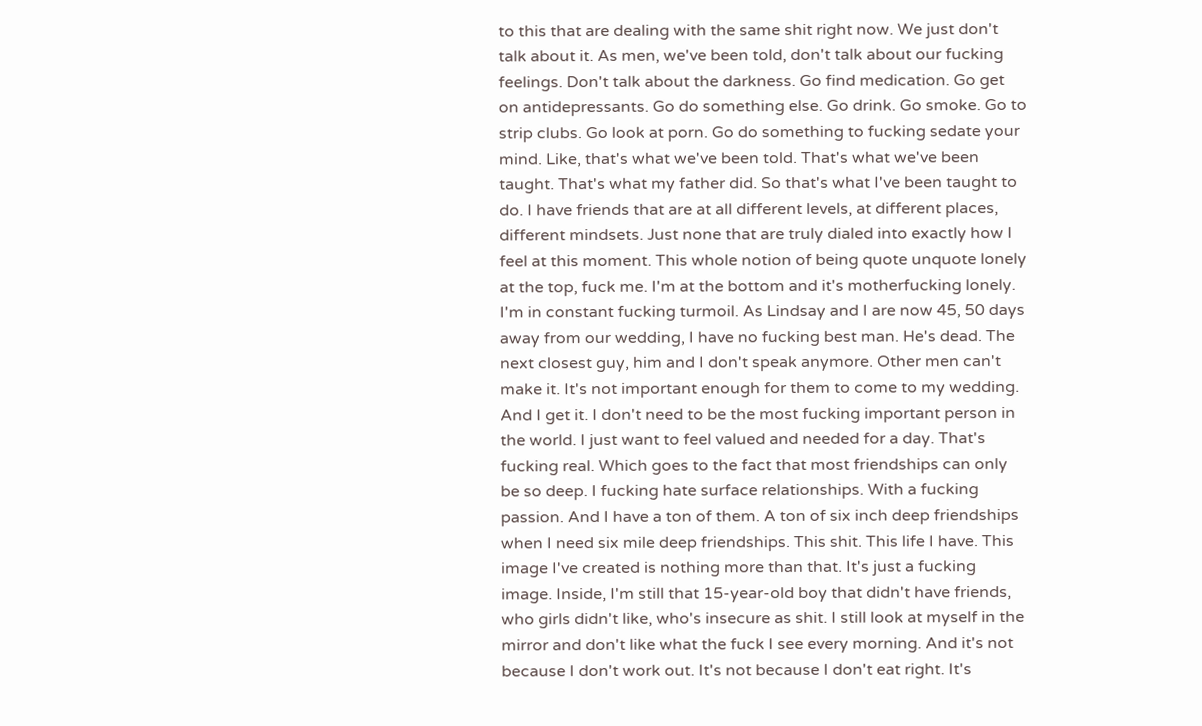to this that are dealing with the same shit right now. We just don't talk about it. As men, we've been told, don't talk about our fucking feelings. Don't talk about the darkness. Go find medication. Go get on antidepressants. Go do something else. Go drink. Go smoke. Go to strip clubs. Go look at porn. Go do something to fucking sedate your mind. Like, that's what we've been told. That's what we've been taught. That's what my father did. So that's what I've been taught to do. I have friends that are at all different levels, at different places, different mindsets. Just none that are truly dialed into exactly how I feel at this moment. This whole notion of being quote unquote lonely at the top, fuck me. I'm at the bottom and it's motherfucking lonely. I'm in constant fucking turmoil. As Lindsay and I are now 45, 50 days away from our wedding, I have no fucking best man. He's dead. The next closest guy, him and I don't speak anymore. Other men can't make it. It's not important enough for them to come to my wedding. And I get it. I don't need to be the most fucking important person in the world. I just want to feel valued and needed for a day. That's fucking real. Which goes to the fact that most friendships can only be so deep. I fucking hate surface relationships. With a fucking passion. And I have a ton of them. A ton of six inch deep friendships when I need six mile deep friendships. This shit. This life I have. This image I've created is nothing more than that. It's just a fucking image. Inside, I'm still that 15-year-old boy that didn't have friends, who girls didn't like, who's insecure as shit. I still look at myself in the mirror and don't like what the fuck I see every morning. And it's not because I don't work out. It's not because I don't eat right. It's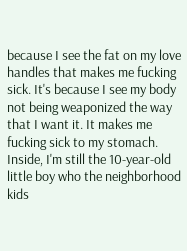because I see the fat on my love handles that makes me fucking sick. It's because I see my body not being weaponized the way that I want it. It makes me fucking sick to my stomach. Inside, I'm still the 10-year-old little boy who the neighborhood kids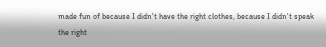made fun of because I didn't have the right clothes, because I didn't speak the right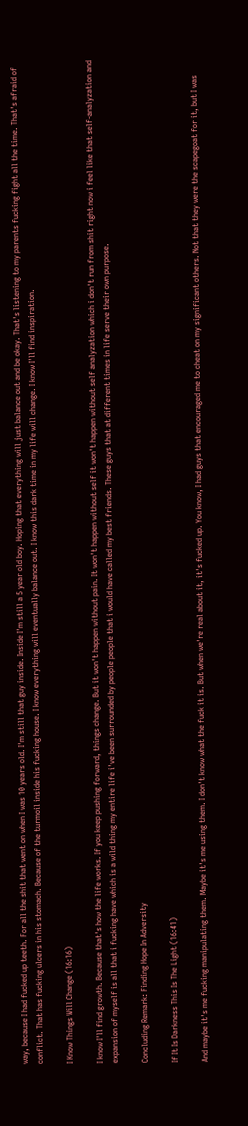way, because I had fucked up teeth. For all the shit that went on when I was 10 years old. I'm still that guy inside. Inside I'm still a 5 year old boy. Hoping that everything will just balance out and be okay. That's listening to my parents fucking fight all the time. That's afraid of conflict. That has fucking ulcers in his stomach. Because of the turmoil inside his fucking house. I know everything will eventually balance out. I know this dark time in my life will change. I know I'll find inspiration.

I Know Things Will Change (16:16)

I know I'll find growth. Because that's how the life works. If you keep pushing forward, things change. But it won't happen without pain. It won't happen without self it won't happen without self analyzation which i don't run from shit right now i feel like that self-analyzation and expansion of myself is all that i fucking have which is a wild thing my entire life i've been surrounded by people people that i would have called my best friends. These guys that at different times in life serve their own purpose.

Concluding Remark: Finding Hope In Adversity

If It Is Darkness This Is The Light (16:41)

And maybe it's me fucking manipulating them. Maybe it's me using them. I don't know what the fuck it is. But when we're real about it, it's fucked up. You know, I had guys that encouraged me to cheat on my significant others. Not that they were the scapegoat for it, but I was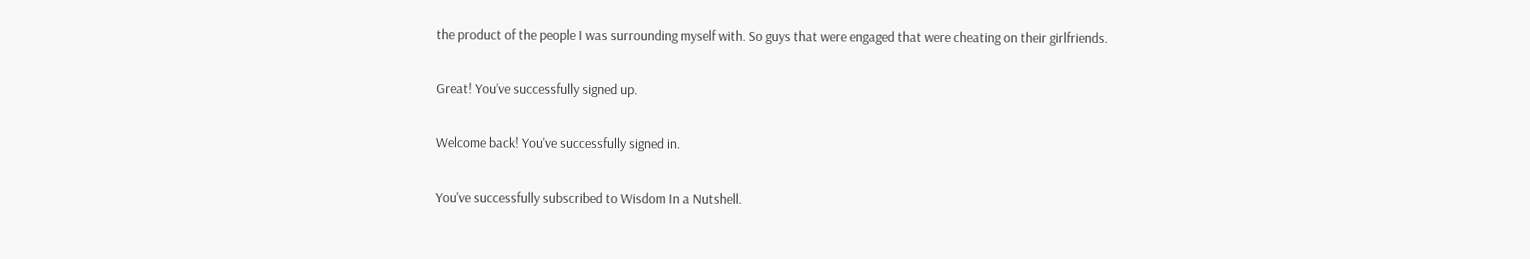the product of the people I was surrounding myself with. So guys that were engaged that were cheating on their girlfriends.

Great! You’ve successfully signed up.

Welcome back! You've successfully signed in.

You've successfully subscribed to Wisdom In a Nutshell.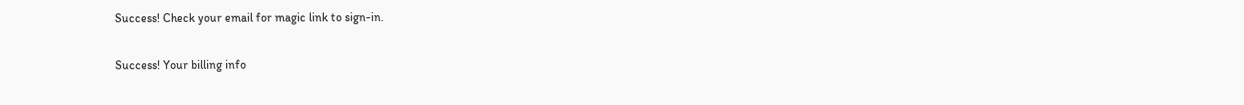Success! Check your email for magic link to sign-in.

Success! Your billing info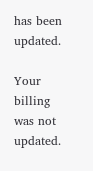has been updated.

Your billing was not updated.